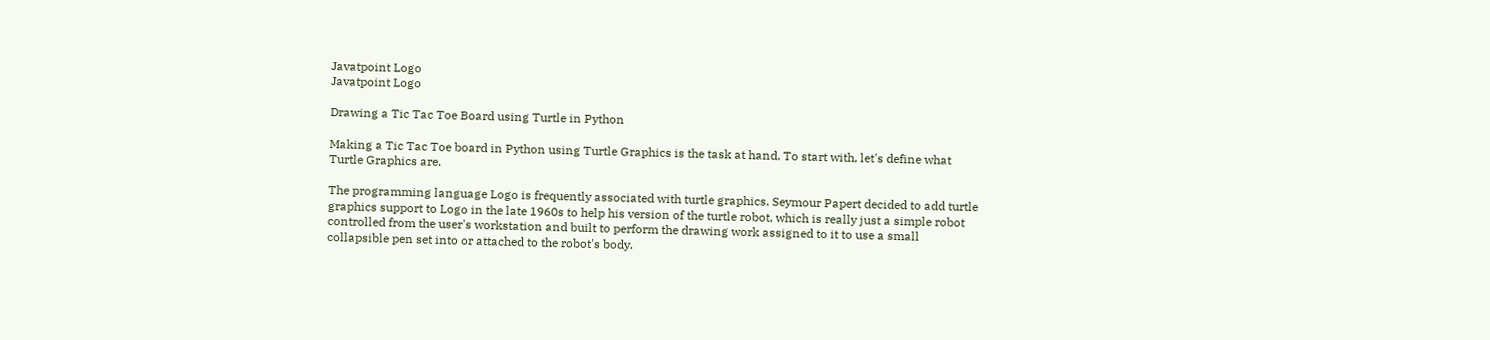Javatpoint Logo
Javatpoint Logo

Drawing a Tic Tac Toe Board using Turtle in Python

Making a Tic Tac Toe board in Python using Turtle Graphics is the task at hand. To start with, let's define what Turtle Graphics are.

The programming language Logo is frequently associated with turtle graphics. Seymour Papert decided to add turtle graphics support to Logo in the late 1960s to help his version of the turtle robot, which is really just a simple robot controlled from the user's workstation and built to perform the drawing work assigned to it to use a small collapsible pen set into or attached to the robot's body.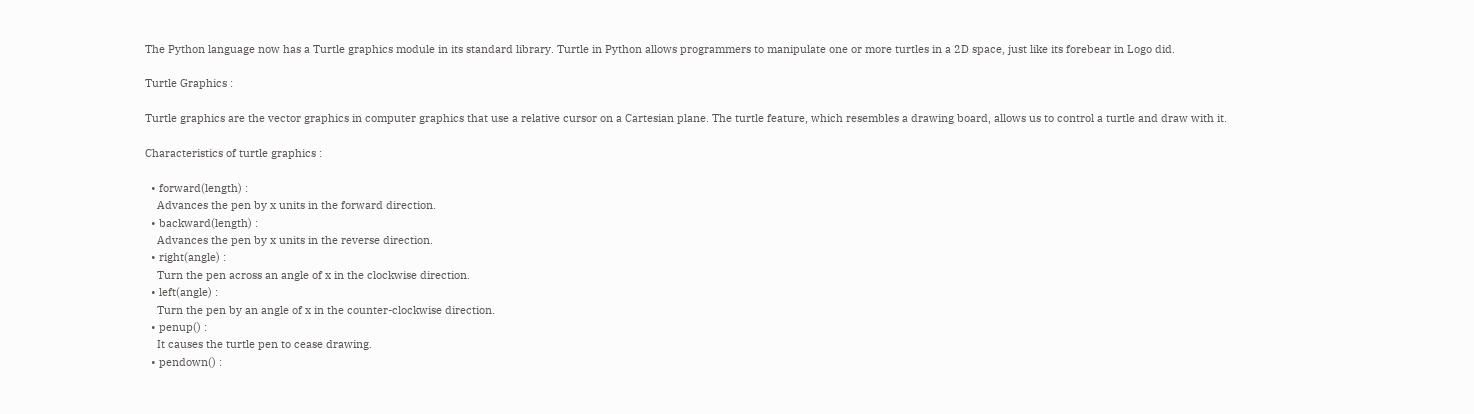The Python language now has a Turtle graphics module in its standard library. Turtle in Python allows programmers to manipulate one or more turtles in a 2D space, just like its forebear in Logo did.

Turtle Graphics :

Turtle graphics are the vector graphics in computer graphics that use a relative cursor on a Cartesian plane. The turtle feature, which resembles a drawing board, allows us to control a turtle and draw with it.

Characteristics of turtle graphics :

  • forward(length) :
    Advances the pen by x units in the forward direction.
  • backward(length) :
    Advances the pen by x units in the reverse direction.
  • right(angle) :
    Turn the pen across an angle of x in the clockwise direction.
  • left(angle) :
    Turn the pen by an angle of x in the counter-clockwise direction.
  • penup() :
    It causes the turtle pen to cease drawing.
  • pendown() :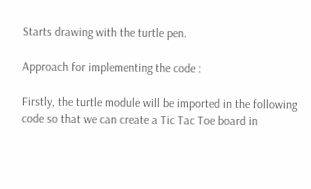Starts drawing with the turtle pen.

Approach for implementing the code :

Firstly, the turtle module will be imported in the following code so that we can create a Tic Tac Toe board in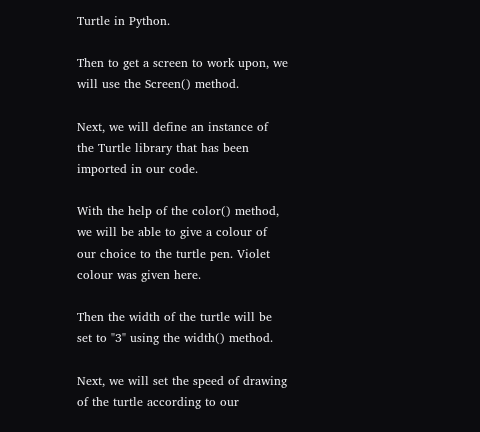Turtle in Python.

Then to get a screen to work upon, we will use the Screen() method.

Next, we will define an instance of the Turtle library that has been imported in our code.

With the help of the color() method, we will be able to give a colour of our choice to the turtle pen. Violet colour was given here.

Then the width of the turtle will be set to "3" using the width() method.

Next, we will set the speed of drawing of the turtle according to our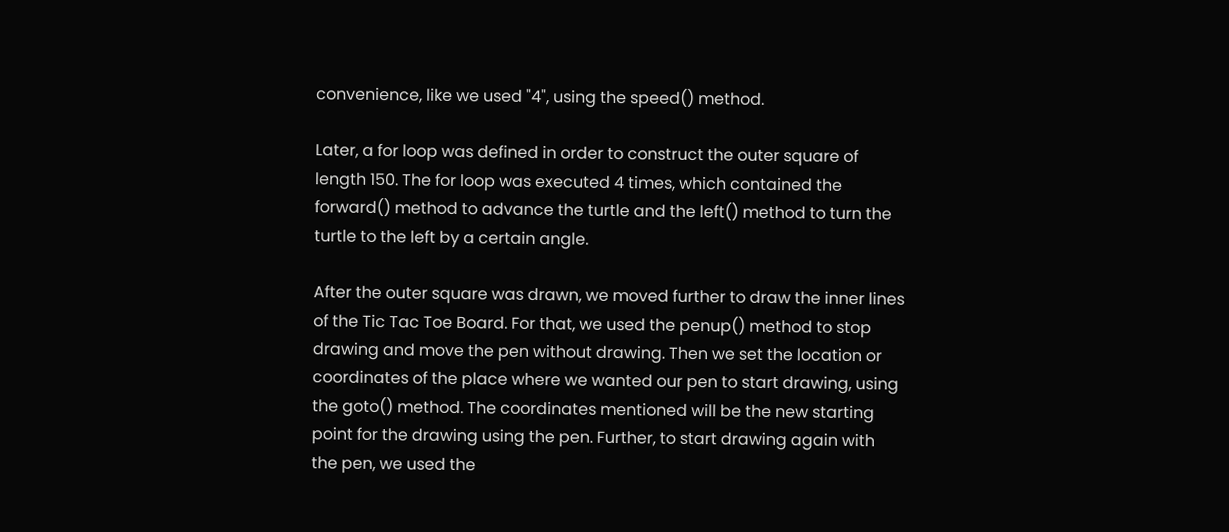convenience, like we used "4", using the speed() method.

Later, a for loop was defined in order to construct the outer square of length 150. The for loop was executed 4 times, which contained the forward() method to advance the turtle and the left() method to turn the turtle to the left by a certain angle.

After the outer square was drawn, we moved further to draw the inner lines of the Tic Tac Toe Board. For that, we used the penup() method to stop drawing and move the pen without drawing. Then we set the location or coordinates of the place where we wanted our pen to start drawing, using the goto() method. The coordinates mentioned will be the new starting point for the drawing using the pen. Further, to start drawing again with the pen, we used the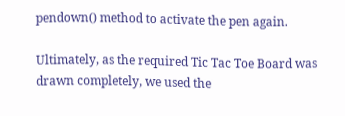pendown() method to activate the pen again.

Ultimately, as the required Tic Tac Toe Board was drawn completely, we used the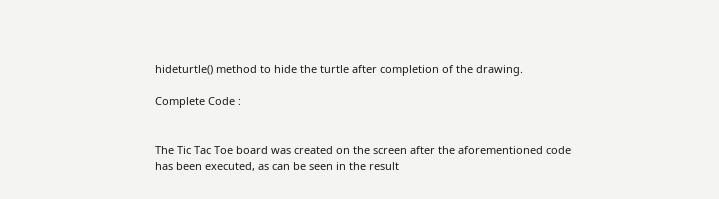hideturtle() method to hide the turtle after completion of the drawing.

Complete Code :


The Tic Tac Toe board was created on the screen after the aforementioned code has been executed, as can be seen in the result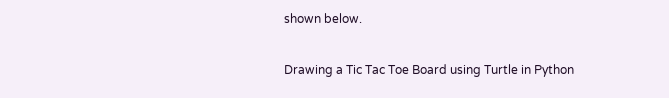shown below.

Drawing a Tic Tac Toe Board using Turtle in Python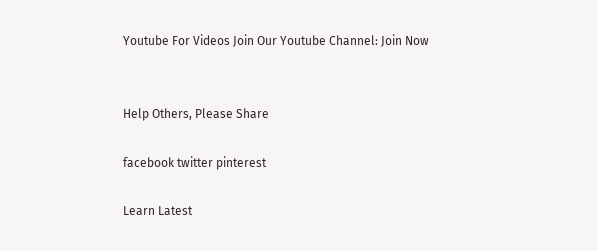Youtube For Videos Join Our Youtube Channel: Join Now


Help Others, Please Share

facebook twitter pinterest

Learn Latest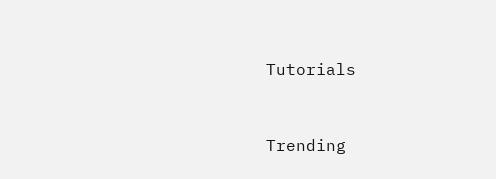Tutorials


Trending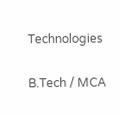Technologies

B.Tech / MCA